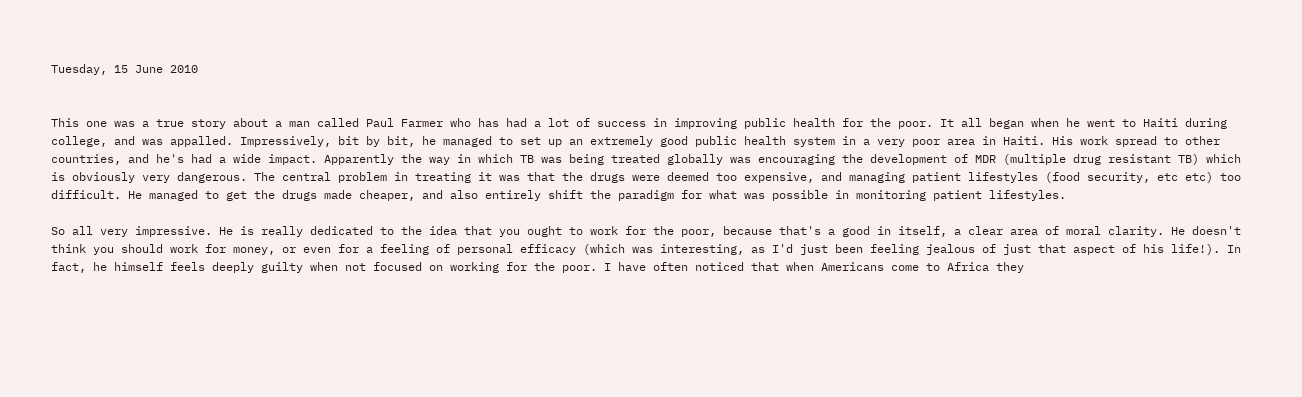Tuesday, 15 June 2010


This one was a true story about a man called Paul Farmer who has had a lot of success in improving public health for the poor. It all began when he went to Haiti during college, and was appalled. Impressively, bit by bit, he managed to set up an extremely good public health system in a very poor area in Haiti. His work spread to other countries, and he's had a wide impact. Apparently the way in which TB was being treated globally was encouraging the development of MDR (multiple drug resistant TB) which is obviously very dangerous. The central problem in treating it was that the drugs were deemed too expensive, and managing patient lifestyles (food security, etc etc) too difficult. He managed to get the drugs made cheaper, and also entirely shift the paradigm for what was possible in monitoring patient lifestyles.

So all very impressive. He is really dedicated to the idea that you ought to work for the poor, because that's a good in itself, a clear area of moral clarity. He doesn't think you should work for money, or even for a feeling of personal efficacy (which was interesting, as I'd just been feeling jealous of just that aspect of his life!). In fact, he himself feels deeply guilty when not focused on working for the poor. I have often noticed that when Americans come to Africa they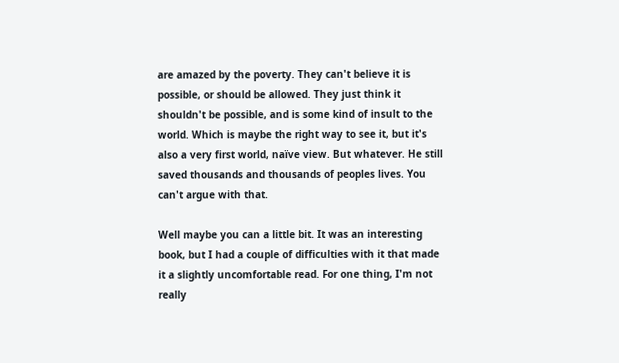are amazed by the poverty. They can't believe it is possible, or should be allowed. They just think it shouldn't be possible, and is some kind of insult to the world. Which is maybe the right way to see it, but it's also a very first world, naïve view. But whatever. He still saved thousands and thousands of peoples lives. You can't argue with that.

Well maybe you can a little bit. It was an interesting book, but I had a couple of difficulties with it that made it a slightly uncomfortable read. For one thing, I'm not really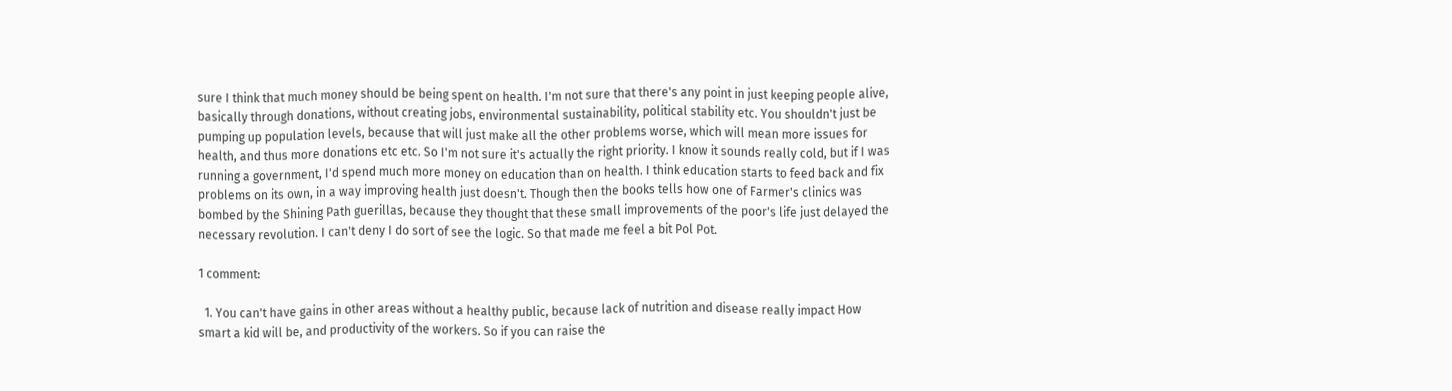sure I think that much money should be being spent on health. I'm not sure that there's any point in just keeping people alive, basically through donations, without creating jobs, environmental sustainability, political stability etc. You shouldn't just be pumping up population levels, because that will just make all the other problems worse, which will mean more issues for health, and thus more donations etc etc. So I'm not sure it's actually the right priority. I know it sounds really cold, but if I was running a government, I'd spend much more money on education than on health. I think education starts to feed back and fix problems on its own, in a way improving health just doesn't. Though then the books tells how one of Farmer's clinics was bombed by the Shining Path guerillas, because they thought that these small improvements of the poor's life just delayed the necessary revolution. I can't deny I do sort of see the logic. So that made me feel a bit Pol Pot.

1 comment:

  1. You can't have gains in other areas without a healthy public, because lack of nutrition and disease really impact How smart a kid will be, and productivity of the workers. So if you can raise the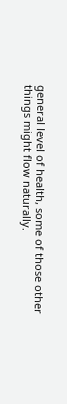general level of health, some of those other things might flow naturally.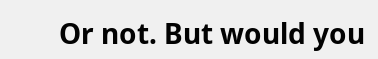Or not. But would you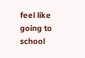feel like going to school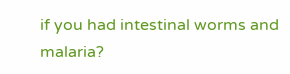if you had intestinal worms and malaria?